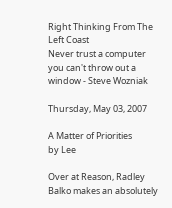Right Thinking From The Left Coast
Never trust a computer you can't throw out a window - Steve Wozniak

Thursday, May 03, 2007

A Matter of Priorities
by Lee

Over at Reason, Radley Balko makes an absolutely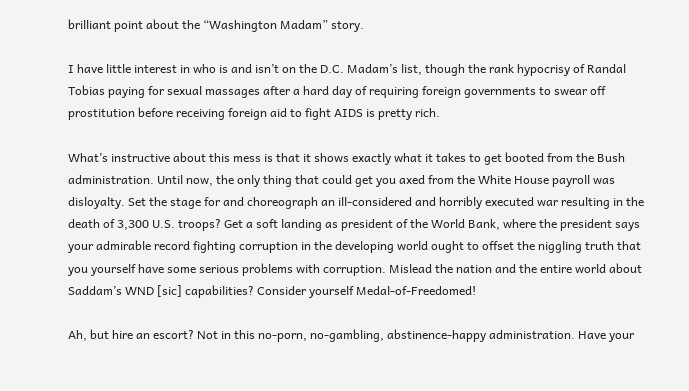brilliant point about the “Washington Madam” story.

I have little interest in who is and isn’t on the D.C. Madam’s list, though the rank hypocrisy of Randal Tobias paying for sexual massages after a hard day of requiring foreign governments to swear off prostitution before receiving foreign aid to fight AIDS is pretty rich.

What’s instructive about this mess is that it shows exactly what it takes to get booted from the Bush administration. Until now, the only thing that could get you axed from the White House payroll was disloyalty. Set the stage for and choreograph an ill-considered and horribly executed war resulting in the death of 3,300 U.S. troops? Get a soft landing as president of the World Bank, where the president says your admirable record fighting corruption in the developing world ought to offset the niggling truth that you yourself have some serious problems with corruption. Mislead the nation and the entire world about Saddam’s WND [sic] capabilities? Consider yourself Medal-of-Freedomed!

Ah, but hire an escort? Not in this no-porn, no-gambling, abstinence-happy administration. Have your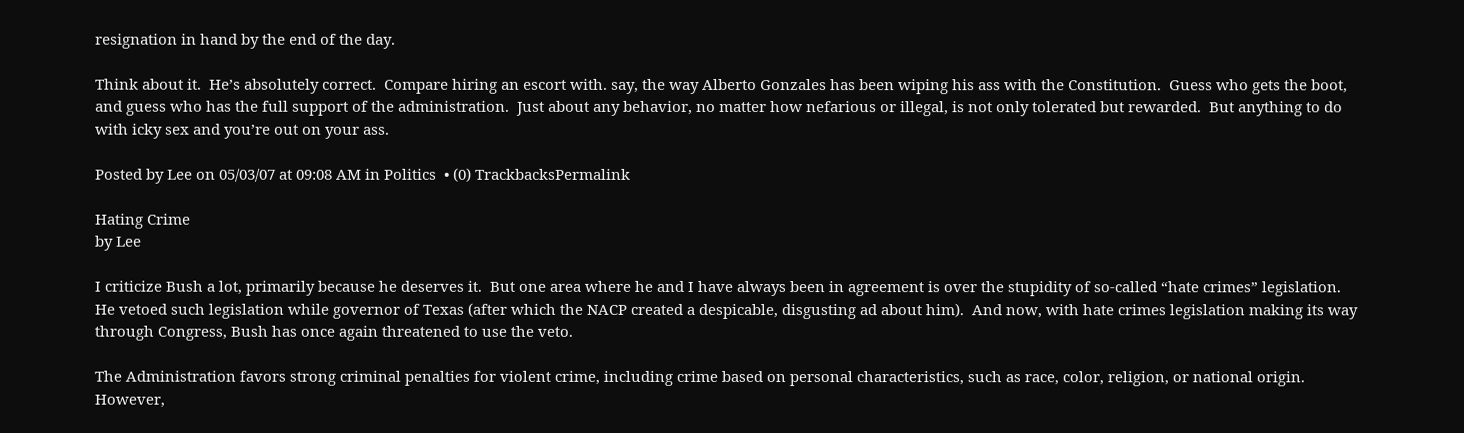resignation in hand by the end of the day.

Think about it.  He’s absolutely correct.  Compare hiring an escort with. say, the way Alberto Gonzales has been wiping his ass with the Constitution.  Guess who gets the boot, and guess who has the full support of the administration.  Just about any behavior, no matter how nefarious or illegal, is not only tolerated but rewarded.  But anything to do with icky sex and you’re out on your ass.

Posted by Lee on 05/03/07 at 09:08 AM in Politics  • (0) TrackbacksPermalink

Hating Crime
by Lee

I criticize Bush a lot, primarily because he deserves it.  But one area where he and I have always been in agreement is over the stupidity of so-called “hate crimes” legislation.  He vetoed such legislation while governor of Texas (after which the NACP created a despicable, disgusting ad about him).  And now, with hate crimes legislation making its way through Congress, Bush has once again threatened to use the veto.

The Administration favors strong criminal penalties for violent crime, including crime based on personal characteristics, such as race, color, religion, or national origin. However,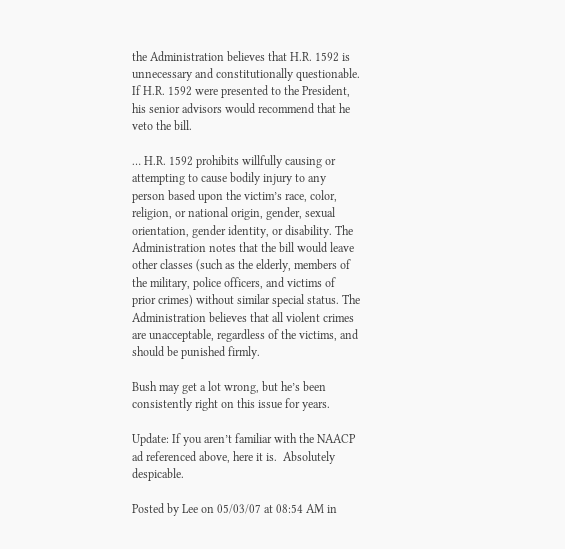the Administration believes that H.R. 1592 is unnecessary and constitutionally questionable.  If H.R. 1592 were presented to the President, his senior advisors would recommend that he veto the bill.

… H.R. 1592 prohibits willfully causing or attempting to cause bodily injury to any person based upon the victim’s race, color, religion, or national origin, gender, sexual orientation, gender identity, or disability. The Administration notes that the bill would leave other classes (such as the elderly, members of the military, police officers, and victims of prior crimes) without similar special status. The Administration believes that all violent crimes are unacceptable, regardless of the victims, and should be punished firmly.

Bush may get a lot wrong, but he’s been consistently right on this issue for years.

Update: If you aren’t familiar with the NAACP ad referenced above, here it is.  Absolutely despicable.

Posted by Lee on 05/03/07 at 08:54 AM in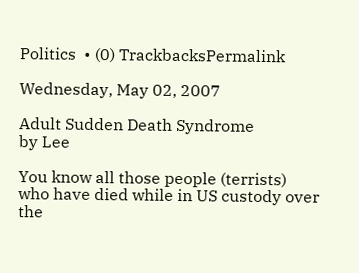Politics  • (0) TrackbacksPermalink

Wednesday, May 02, 2007

Adult Sudden Death Syndrome
by Lee

You know all those people (terrists) who have died while in US custody over the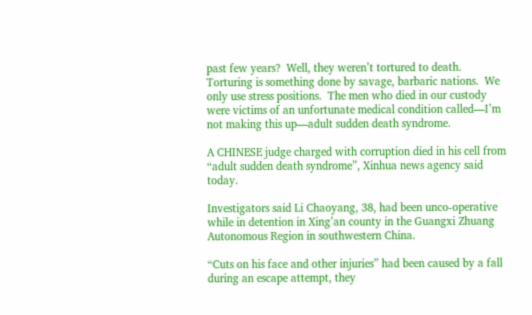past few years?  Well, they weren’t tortured to death.  Torturing is something done by savage, barbaric nations.  We only use stress positions.  The men who died in our custody were victims of an unfortunate medical condition called—I’m not making this up—adult sudden death syndrome.

A CHINESE judge charged with corruption died in his cell from “adult sudden death syndrome”, Xinhua news agency said today.

Investigators said Li Chaoyang, 38, had been unco-operative while in detention in Xing’an county in the Guangxi Zhuang Autonomous Region in southwestern China.

“Cuts on his face and other injuries” had been caused by a fall during an escape attempt, they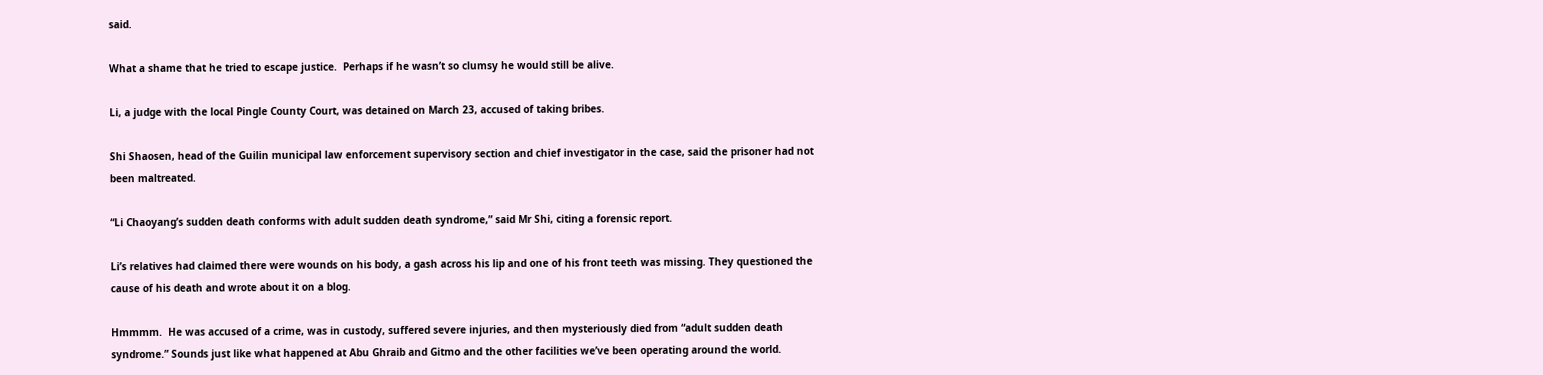said.

What a shame that he tried to escape justice.  Perhaps if he wasn’t so clumsy he would still be alive.

Li, a judge with the local Pingle County Court, was detained on March 23, accused of taking bribes.

Shi Shaosen, head of the Guilin municipal law enforcement supervisory section and chief investigator in the case, said the prisoner had not been maltreated.

“Li Chaoyang’s sudden death conforms with adult sudden death syndrome,” said Mr Shi, citing a forensic report.

Li’s relatives had claimed there were wounds on his body, a gash across his lip and one of his front teeth was missing. They questioned the cause of his death and wrote about it on a blog.

Hmmmm.  He was accused of a crime, was in custody, suffered severe injuries, and then mysteriously died from “adult sudden death syndrome.” Sounds just like what happened at Abu Ghraib and Gitmo and the other facilities we’ve been operating around the world.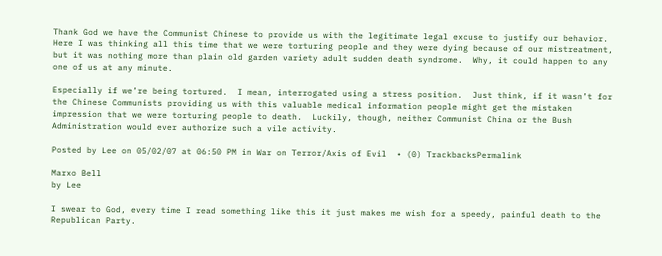Thank God we have the Communist Chinese to provide us with the legitimate legal excuse to justify our behavior.  Here I was thinking all this time that we were torturing people and they were dying because of our mistreatment, but it was nothing more than plain old garden variety adult sudden death syndrome.  Why, it could happen to any one of us at any minute.

Especially if we’re being tortured.  I mean, interrogated using a stress position.  Just think, if it wasn’t for the Chinese Communists providing us with this valuable medical information people might get the mistaken impression that we were torturing people to death.  Luckily, though, neither Communist China or the Bush Administration would ever authorize such a vile activity.

Posted by Lee on 05/02/07 at 06:50 PM in War on Terror/Axis of Evil  • (0) TrackbacksPermalink

Marxo Bell
by Lee

I swear to God, every time I read something like this it just makes me wish for a speedy, painful death to the Republican Party.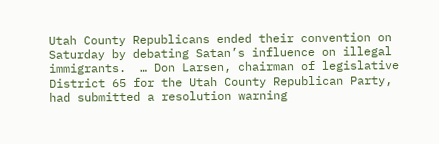Utah County Republicans ended their convention on Saturday by debating Satan’s influence on illegal immigrants.  … Don Larsen, chairman of legislative District 65 for the Utah County Republican Party, had submitted a resolution warning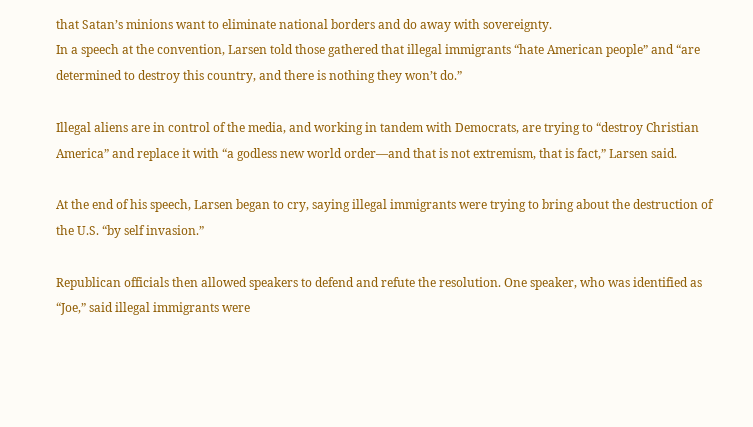that Satan’s minions want to eliminate national borders and do away with sovereignty.
In a speech at the convention, Larsen told those gathered that illegal immigrants “hate American people” and “are determined to destroy this country, and there is nothing they won’t do.”

Illegal aliens are in control of the media, and working in tandem with Democrats, are trying to “destroy Christian America” and replace it with “a godless new world order—and that is not extremism, that is fact,” Larsen said.

At the end of his speech, Larsen began to cry, saying illegal immigrants were trying to bring about the destruction of the U.S. “by self invasion.”

Republican officials then allowed speakers to defend and refute the resolution. One speaker, who was identified as “Joe,” said illegal immigrants were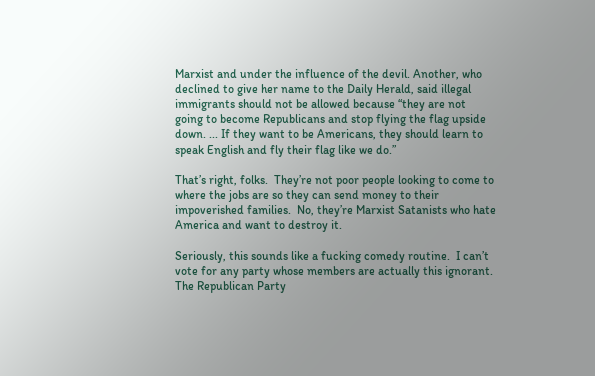Marxist and under the influence of the devil. Another, who declined to give her name to the Daily Herald, said illegal immigrants should not be allowed because “they are not going to become Republicans and stop flying the flag upside down. ... If they want to be Americans, they should learn to speak English and fly their flag like we do.”

That’s right, folks.  They’re not poor people looking to come to where the jobs are so they can send money to their impoverished families.  No, they’re Marxist Satanists who hate America and want to destroy it.

Seriously, this sounds like a fucking comedy routine.  I can’t vote for any party whose members are actually this ignorant.  The Republican Party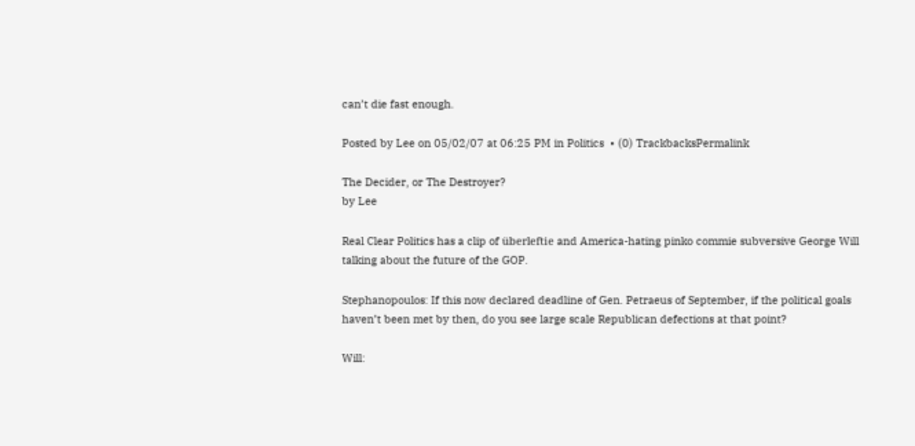can’t die fast enough.

Posted by Lee on 05/02/07 at 06:25 PM in Politics  • (0) TrackbacksPermalink

The Decider, or The Destroyer?
by Lee

Real Clear Politics has a clip of überleftie and America-hating pinko commie subversive George Will talking about the future of the GOP.

Stephanopoulos: If this now declared deadline of Gen. Petraeus of September, if the political goals haven’t been met by then, do you see large scale Republican defections at that point?

Will: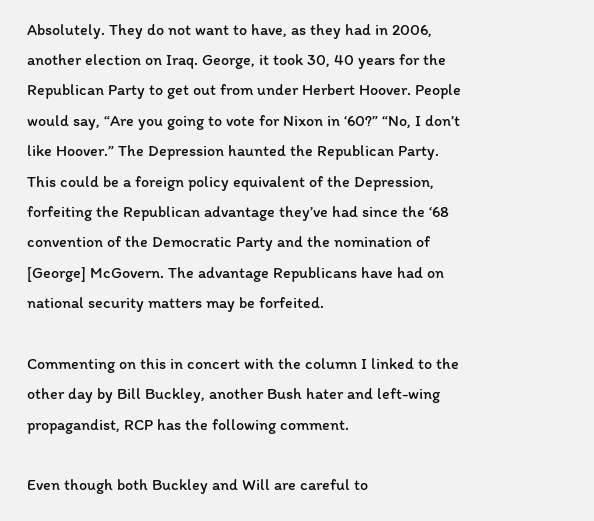Absolutely. They do not want to have, as they had in 2006, another election on Iraq. George, it took 30, 40 years for the Republican Party to get out from under Herbert Hoover. People would say, “Are you going to vote for Nixon in ‘60?” “No, I don’t like Hoover.” The Depression haunted the Republican Party. This could be a foreign policy equivalent of the Depression, forfeiting the Republican advantage they’ve had since the ‘68 convention of the Democratic Party and the nomination of [George] McGovern. The advantage Republicans have had on national security matters may be forfeited.

Commenting on this in concert with the column I linked to the other day by Bill Buckley, another Bush hater and left-wing propagandist, RCP has the following comment.

Even though both Buckley and Will are careful to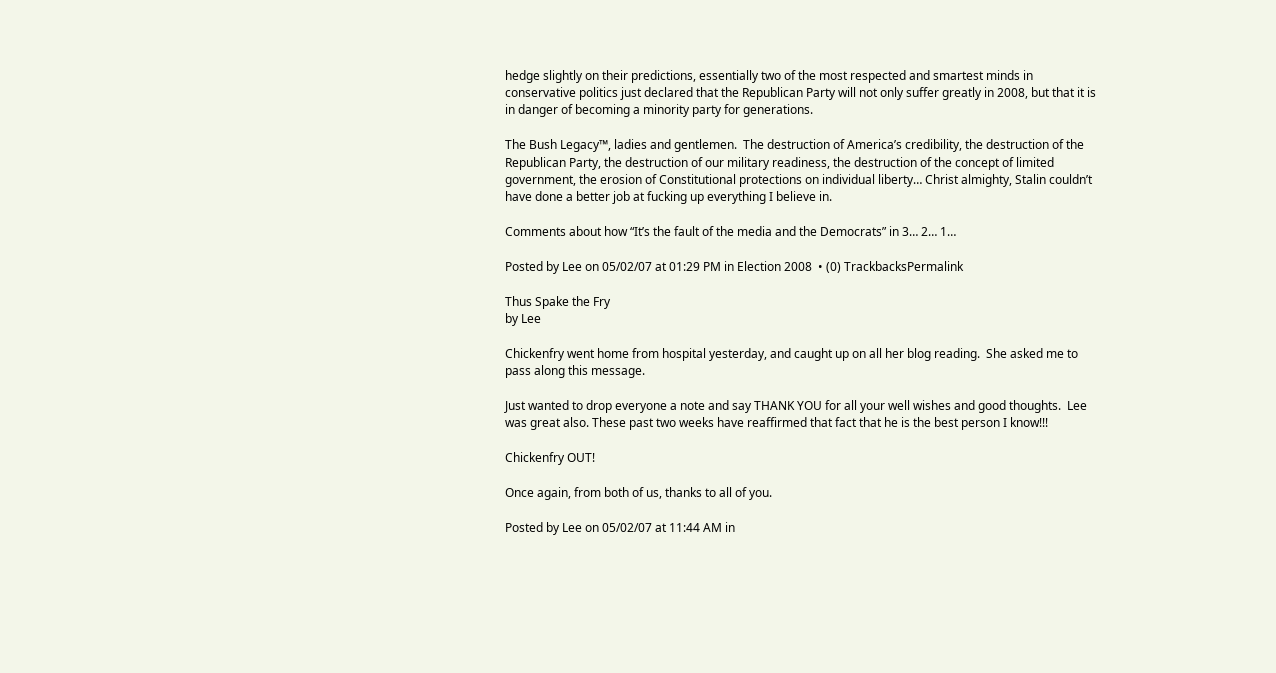hedge slightly on their predictions, essentially two of the most respected and smartest minds in conservative politics just declared that the Republican Party will not only suffer greatly in 2008, but that it is in danger of becoming a minority party for generations.

The Bush Legacy™, ladies and gentlemen.  The destruction of America’s credibility, the destruction of the Republican Party, the destruction of our military readiness, the destruction of the concept of limited government, the erosion of Constitutional protections on individual liberty… Christ almighty, Stalin couldn’t have done a better job at fucking up everything I believe in.

Comments about how “It’s the fault of the media and the Democrats” in 3… 2… 1…

Posted by Lee on 05/02/07 at 01:29 PM in Election 2008  • (0) TrackbacksPermalink

Thus Spake the Fry
by Lee

Chickenfry went home from hospital yesterday, and caught up on all her blog reading.  She asked me to pass along this message.

Just wanted to drop everyone a note and say THANK YOU for all your well wishes and good thoughts.  Lee was great also. These past two weeks have reaffirmed that fact that he is the best person I know!!!

Chickenfry OUT!

Once again, from both of us, thanks to all of you.

Posted by Lee on 05/02/07 at 11:44 AM in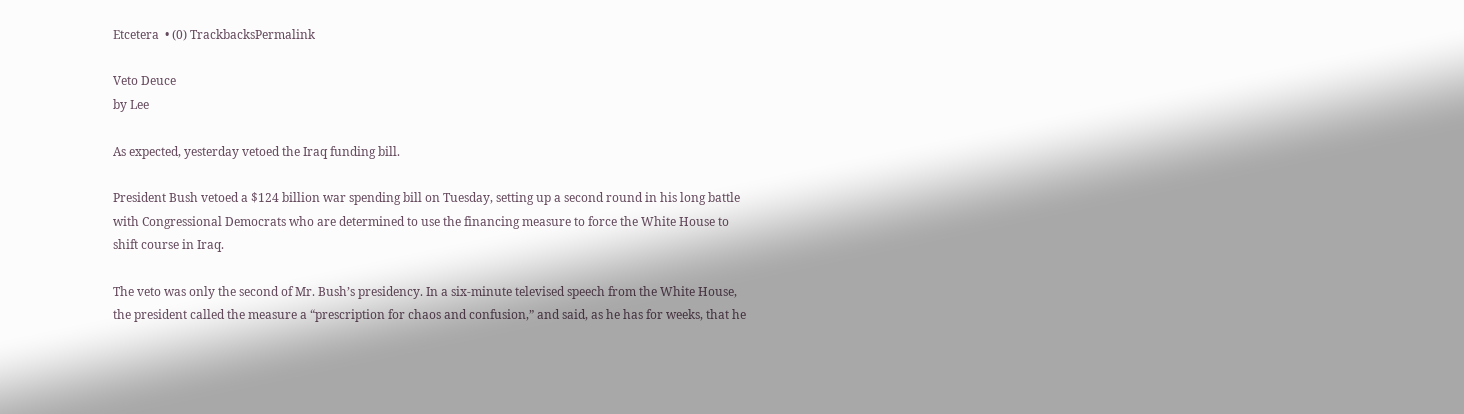Etcetera  • (0) TrackbacksPermalink

Veto Deuce
by Lee

As expected, yesterday vetoed the Iraq funding bill.

President Bush vetoed a $124 billion war spending bill on Tuesday, setting up a second round in his long battle with Congressional Democrats who are determined to use the financing measure to force the White House to shift course in Iraq.

The veto was only the second of Mr. Bush’s presidency. In a six-minute televised speech from the White House, the president called the measure a “prescription for chaos and confusion,” and said, as he has for weeks, that he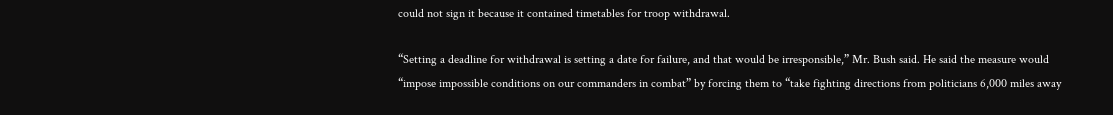could not sign it because it contained timetables for troop withdrawal.

“Setting a deadline for withdrawal is setting a date for failure, and that would be irresponsible,” Mr. Bush said. He said the measure would “impose impossible conditions on our commanders in combat” by forcing them to “take fighting directions from politicians 6,000 miles away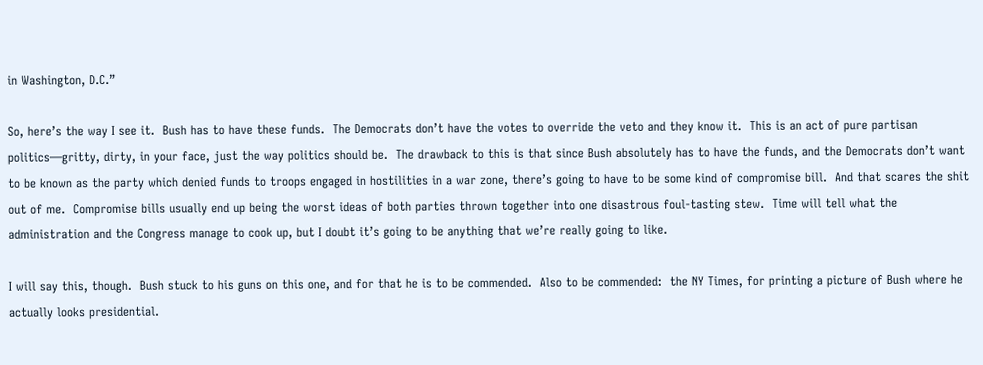in Washington, D.C.”

So, here’s the way I see it.  Bush has to have these funds.  The Democrats don’t have the votes to override the veto and they know it.  This is an act of pure partisan politics—gritty, dirty, in your face, just the way politics should be.  The drawback to this is that since Bush absolutely has to have the funds, and the Democrats don’t want to be known as the party which denied funds to troops engaged in hostilities in a war zone, there’s going to have to be some kind of compromise bill.  And that scares the shit out of me.  Compromise bills usually end up being the worst ideas of both parties thrown together into one disastrous foul-tasting stew.  Time will tell what the administration and the Congress manage to cook up, but I doubt it’s going to be anything that we’re really going to like.

I will say this, though.  Bush stuck to his guns on this one, and for that he is to be commended.  Also to be commended:  the NY Times, for printing a picture of Bush where he actually looks presidential.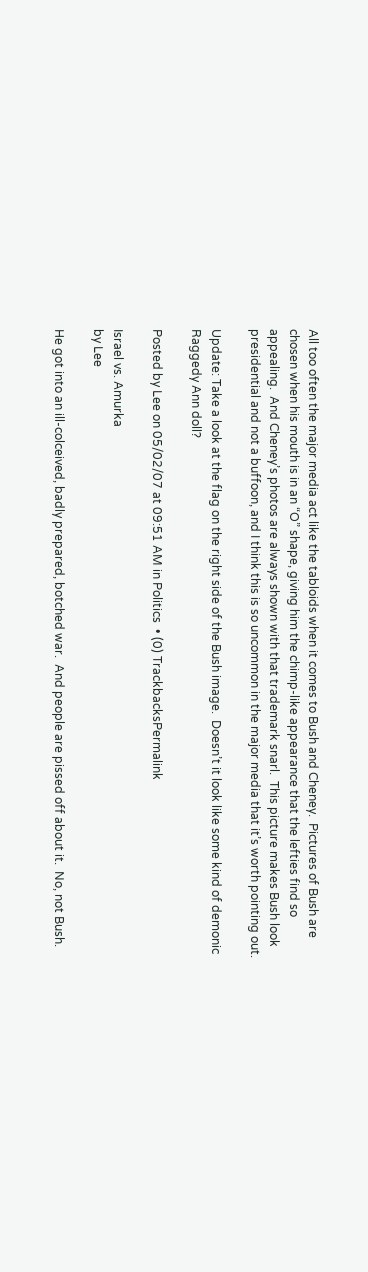All too often the major media act like the tabloids when it comes to Bush and Cheney.  Pictures of Bush are chosen when his mouth is in an “O” shape, giving him the chimp-like appearance that the lefties find so appealing.  And Cheney’s photos are always shown with that trademark snarl.  This picture makes Bush look presidential and not a buffoon, and I think this is so uncommon in the major media that it’s worth pointing out.

Update: Take a look at the flag on the right side of the Bush image.  Doesn’t it look like some kind of demonic Raggedy Ann doll?

Posted by Lee on 05/02/07 at 09:51 AM in Politics  • (0) TrackbacksPermalink

Israel vs. Amurka
by Lee

He got into an ill-colceived, badly prepared, botched war.  And people are pissed off about it.  No, not Bush.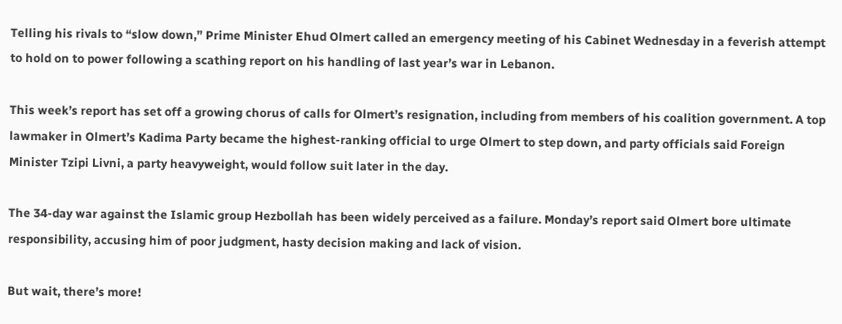Telling his rivals to “slow down,” Prime Minister Ehud Olmert called an emergency meeting of his Cabinet Wednesday in a feverish attempt to hold on to power following a scathing report on his handling of last year’s war in Lebanon.

This week’s report has set off a growing chorus of calls for Olmert’s resignation, including from members of his coalition government. A top lawmaker in Olmert’s Kadima Party became the highest-ranking official to urge Olmert to step down, and party officials said Foreign Minister Tzipi Livni, a party heavyweight, would follow suit later in the day.

The 34-day war against the Islamic group Hezbollah has been widely perceived as a failure. Monday’s report said Olmert bore ultimate responsibility, accusing him of poor judgment, hasty decision making and lack of vision.

But wait, there’s more!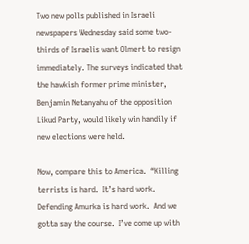Two new polls published in Israeli newspapers Wednesday said some two-thirds of Israelis want Olmert to resign immediately. The surveys indicated that the hawkish former prime minister, Benjamin Netanyahu of the opposition Likud Party, would likely win handily if new elections were held.

Now, compare this to America.  “Killing terrists is hard.  It’s hard work.  Defending Amurka is hard work.  And we gotta say the course.  I’ve come up with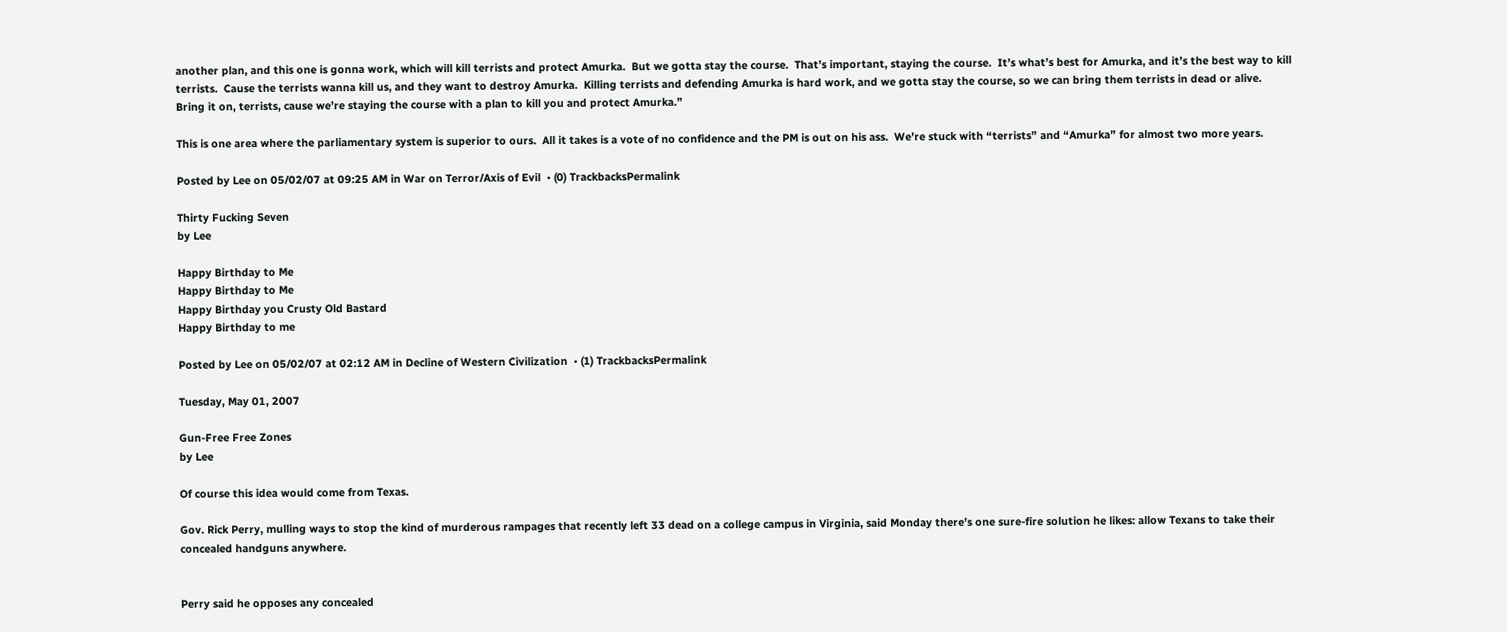another plan, and this one is gonna work, which will kill terrists and protect Amurka.  But we gotta stay the course.  That’s important, staying the course.  It’s what’s best for Amurka, and it’s the best way to kill terrists.  Cause the terrists wanna kill us, and they want to destroy Amurka.  Killing terrists and defending Amurka is hard work, and we gotta stay the course, so we can bring them terrists in dead or alive.  Bring it on, terrists, cause we’re staying the course with a plan to kill you and protect Amurka.”

This is one area where the parliamentary system is superior to ours.  All it takes is a vote of no confidence and the PM is out on his ass.  We’re stuck with “terrists” and “Amurka” for almost two more years.

Posted by Lee on 05/02/07 at 09:25 AM in War on Terror/Axis of Evil  • (0) TrackbacksPermalink

Thirty Fucking Seven
by Lee

Happy Birthday to Me
Happy Birthday to Me
Happy Birthday you Crusty Old Bastard
Happy Birthday to me

Posted by Lee on 05/02/07 at 02:12 AM in Decline of Western Civilization  • (1) TrackbacksPermalink

Tuesday, May 01, 2007

Gun-Free Free Zones
by Lee

Of course this idea would come from Texas.

Gov. Rick Perry, mulling ways to stop the kind of murderous rampages that recently left 33 dead on a college campus in Virginia, said Monday there’s one sure-fire solution he likes: allow Texans to take their concealed handguns anywhere.


Perry said he opposes any concealed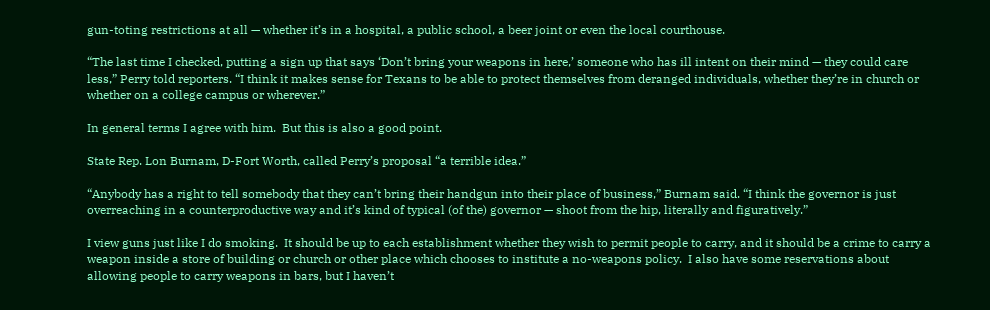gun-toting restrictions at all — whether it’s in a hospital, a public school, a beer joint or even the local courthouse.

“The last time I checked, putting a sign up that says ‘Don’t bring your weapons in here,’ someone who has ill intent on their mind — they could care less,” Perry told reporters. “I think it makes sense for Texans to be able to protect themselves from deranged individuals, whether they’re in church or whether on a college campus or wherever.”

In general terms I agree with him.  But this is also a good point.

State Rep. Lon Burnam, D-Fort Worth, called Perry’s proposal “a terrible idea.”

“Anybody has a right to tell somebody that they can’t bring their handgun into their place of business,” Burnam said. “I think the governor is just overreaching in a counterproductive way and it’s kind of typical (of the) governor — shoot from the hip, literally and figuratively.”

I view guns just like I do smoking.  It should be up to each establishment whether they wish to permit people to carry, and it should be a crime to carry a weapon inside a store of building or church or other place which chooses to institute a no-weapons policy.  I also have some reservations about allowing people to carry weapons in bars, but I haven’t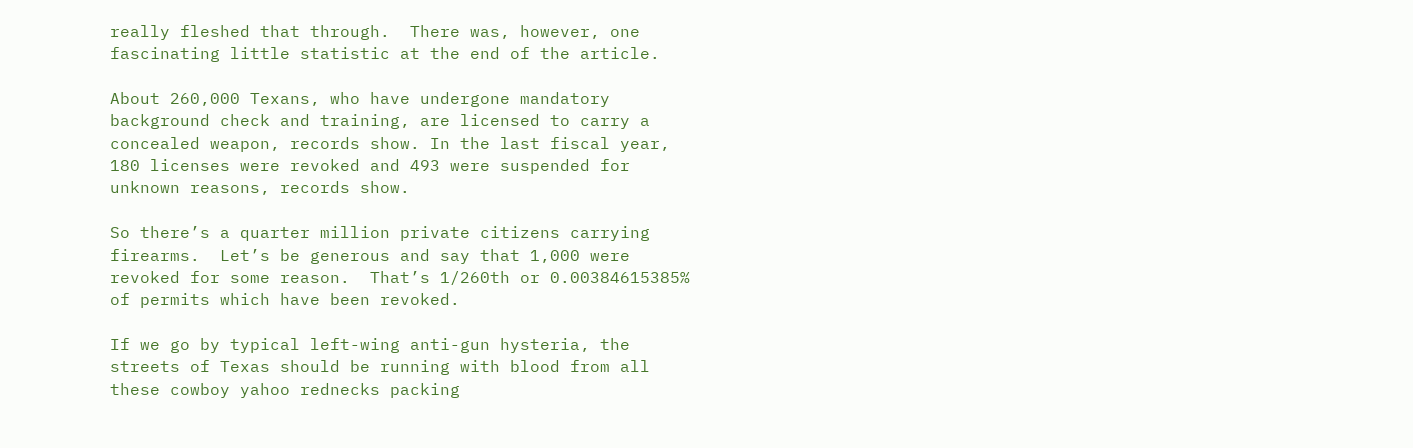really fleshed that through.  There was, however, one fascinating little statistic at the end of the article.

About 260,000 Texans, who have undergone mandatory background check and training, are licensed to carry a concealed weapon, records show. In the last fiscal year, 180 licenses were revoked and 493 were suspended for unknown reasons, records show.

So there’s a quarter million private citizens carrying firearms.  Let’s be generous and say that 1,000 were revoked for some reason.  That’s 1/260th or 0.00384615385% of permits which have been revoked.

If we go by typical left-wing anti-gun hysteria, the streets of Texas should be running with blood from all these cowboy yahoo rednecks packing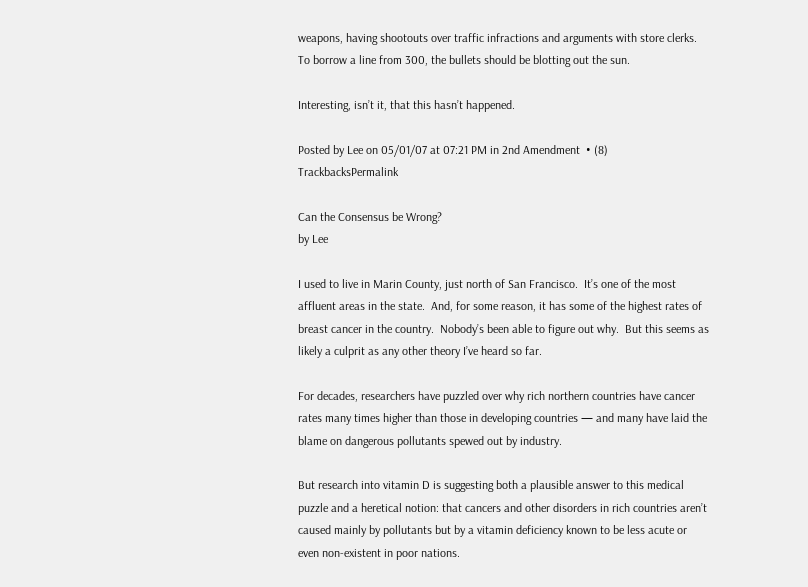weapons, having shootouts over traffic infractions and arguments with store clerks.  To borrow a line from 300, the bullets should be blotting out the sun.

Interesting, isn’t it, that this hasn’t happened.

Posted by Lee on 05/01/07 at 07:21 PM in 2nd Amendment  • (8) TrackbacksPermalink

Can the Consensus be Wrong?
by Lee

I used to live in Marin County, just north of San Francisco.  It’s one of the most affluent areas in the state.  And, for some reason, it has some of the highest rates of breast cancer in the country.  Nobody’s been able to figure out why.  But this seems as likely a culprit as any other theory I’ve heard so far.

For decades, researchers have puzzled over why rich northern countries have cancer rates many times higher than those in developing countries — and many have laid the blame on dangerous pollutants spewed out by industry.

But research into vitamin D is suggesting both a plausible answer to this medical puzzle and a heretical notion: that cancers and other disorders in rich countries aren’t caused mainly by pollutants but by a vitamin deficiency known to be less acute or even non-existent in poor nations.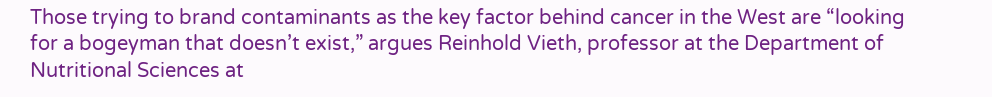Those trying to brand contaminants as the key factor behind cancer in the West are “looking for a bogeyman that doesn’t exist,” argues Reinhold Vieth, professor at the Department of Nutritional Sciences at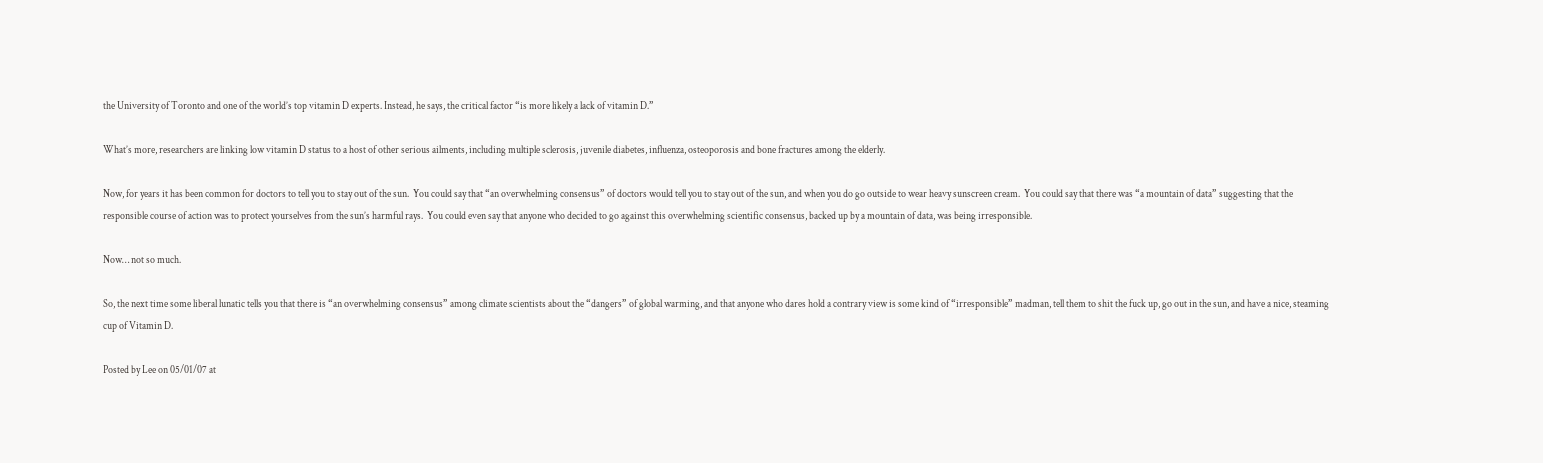the University of Toronto and one of the world’s top vitamin D experts. Instead, he says, the critical factor “is more likely a lack of vitamin D.”

What’s more, researchers are linking low vitamin D status to a host of other serious ailments, including multiple sclerosis, juvenile diabetes, influenza, osteoporosis and bone fractures among the elderly.

Now, for years it has been common for doctors to tell you to stay out of the sun.  You could say that “an overwhelming consensus” of doctors would tell you to stay out of the sun, and when you do go outside to wear heavy sunscreen cream.  You could say that there was “a mountain of data” suggesting that the responsible course of action was to protect yourselves from the sun’s harmful rays.  You could even say that anyone who decided to go against this overwhelming scientific consensus, backed up by a mountain of data, was being irresponsible.

Now… not so much.

So, the next time some liberal lunatic tells you that there is “an overwhelming consensus” among climate scientists about the “dangers” of global warming, and that anyone who dares hold a contrary view is some kind of “irresponsible” madman, tell them to shit the fuck up, go out in the sun, and have a nice, steaming cup of Vitamin D.

Posted by Lee on 05/01/07 at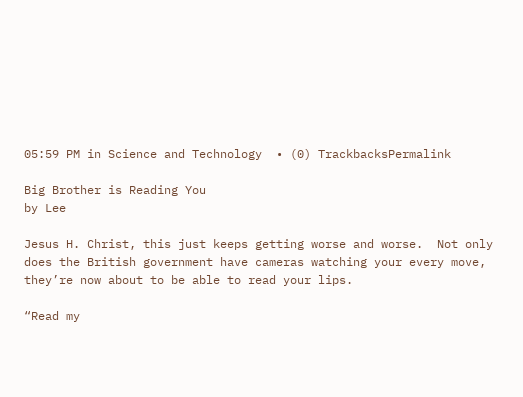05:59 PM in Science and Technology  • (0) TrackbacksPermalink

Big Brother is Reading You
by Lee

Jesus H. Christ, this just keeps getting worse and worse.  Not only does the British government have cameras watching your every move, they’re now about to be able to read your lips.

“Read my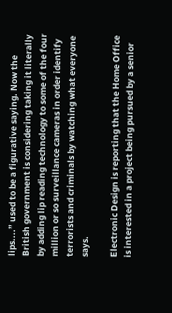lips....” used to be a figurative saying. Now the British government is considering taking it literally by adding lip reading technology to some of the four million or so surveillance cameras in order identify terrorists and criminals by watching what everyone says.

Electronic Design is reporting that the Home Office is interested in a project being pursued by a senior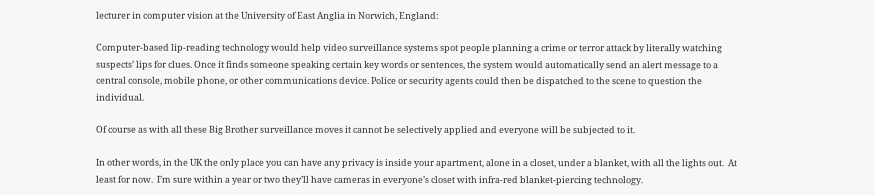lecturer in computer vision at the University of East Anglia in Norwich, England:

Computer-based lip-reading technology would help video surveillance systems spot people planning a crime or terror attack by literally watching suspects’ lips for clues. Once it finds someone speaking certain key words or sentences, the system would automatically send an alert message to a central console, mobile phone, or other communications device. Police or security agents could then be dispatched to the scene to question the individual.

Of course as with all these Big Brother surveillance moves it cannot be selectively applied and everyone will be subjected to it.

In other words, in the UK the only place you can have any privacy is inside your apartment, alone in a closet, under a blanket, with all the lights out.  At least for now.  I’m sure within a year or two they’ll have cameras in everyone’s closet with infra-red blanket-piercing technology.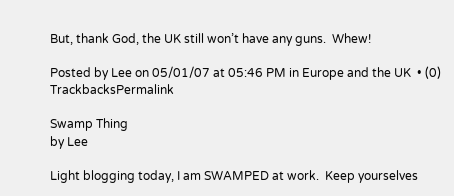But, thank God, the UK still won’t have any guns.  Whew!

Posted by Lee on 05/01/07 at 05:46 PM in Europe and the UK  • (0) TrackbacksPermalink

Swamp Thing
by Lee

Light blogging today, I am SWAMPED at work.  Keep yourselves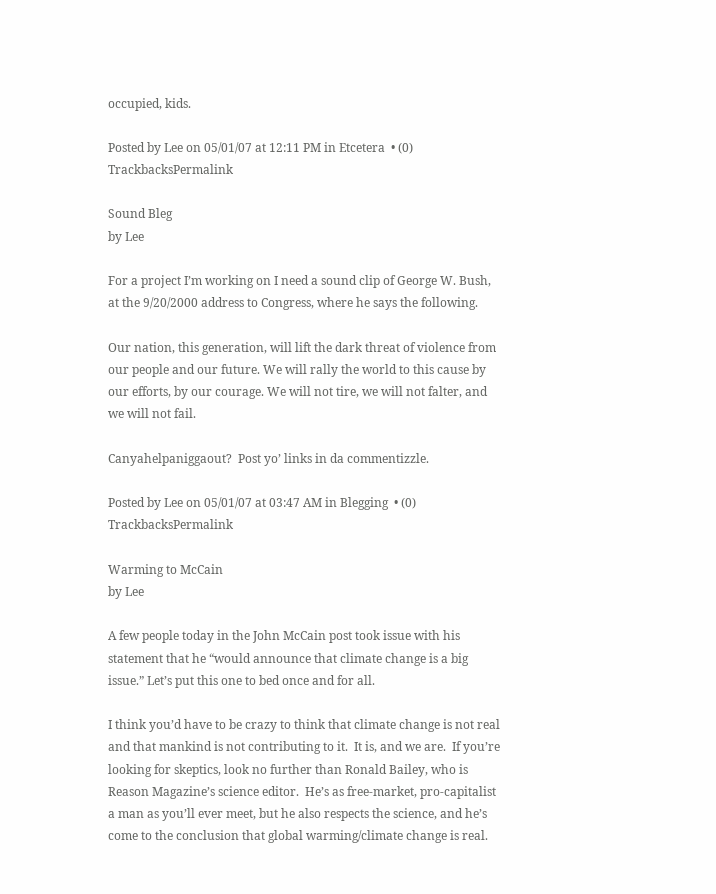occupied, kids.

Posted by Lee on 05/01/07 at 12:11 PM in Etcetera  • (0) TrackbacksPermalink

Sound Bleg
by Lee

For a project I’m working on I need a sound clip of George W. Bush, at the 9/20/2000 address to Congress, where he says the following.

Our nation, this generation, will lift the dark threat of violence from our people and our future. We will rally the world to this cause by our efforts, by our courage. We will not tire, we will not falter, and we will not fail.

Canyahelpaniggaout?  Post yo’ links in da commentizzle.

Posted by Lee on 05/01/07 at 03:47 AM in Blegging  • (0) TrackbacksPermalink

Warming to McCain
by Lee

A few people today in the John McCain post took issue with his statement that he “would announce that climate change is a big issue.” Let’s put this one to bed once and for all.

I think you’d have to be crazy to think that climate change is not real and that mankind is not contributing to it.  It is, and we are.  If you’re looking for skeptics, look no further than Ronald Bailey, who is Reason Magazine’s science editor.  He’s as free-market, pro-capitalist a man as you’ll ever meet, but he also respects the science, and he’s come to the conclusion that global warming/climate change is real.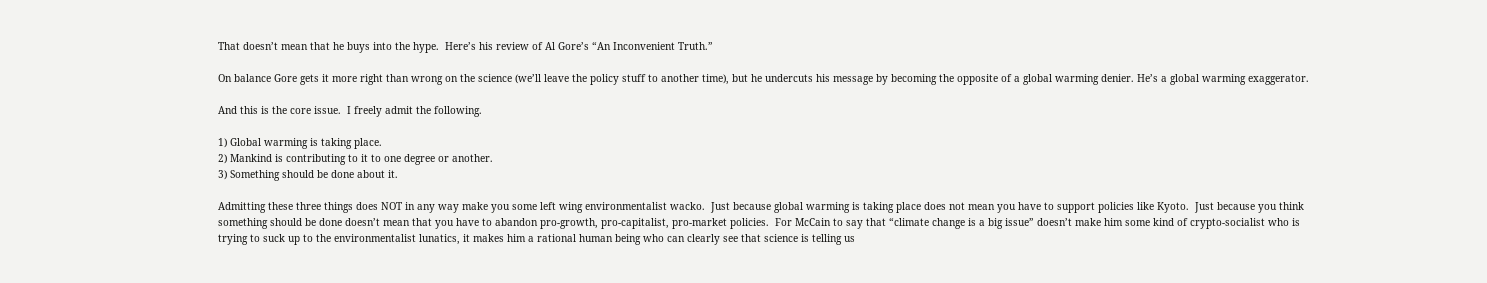That doesn’t mean that he buys into the hype.  Here’s his review of Al Gore’s “An Inconvenient Truth.”

On balance Gore gets it more right than wrong on the science (we’ll leave the policy stuff to another time), but he undercuts his message by becoming the opposite of a global warming denier. He’s a global warming exaggerator.

And this is the core issue.  I freely admit the following.

1) Global warming is taking place.
2) Mankind is contributing to it to one degree or another.
3) Something should be done about it.

Admitting these three things does NOT in any way make you some left wing environmentalist wacko.  Just because global warming is taking place does not mean you have to support policies like Kyoto.  Just because you think something should be done doesn’t mean that you have to abandon pro-growth, pro-capitalist, pro-market policies.  For McCain to say that “climate change is a big issue” doesn’t make him some kind of crypto-socialist who is trying to suck up to the environmentalist lunatics, it makes him a rational human being who can clearly see that science is telling us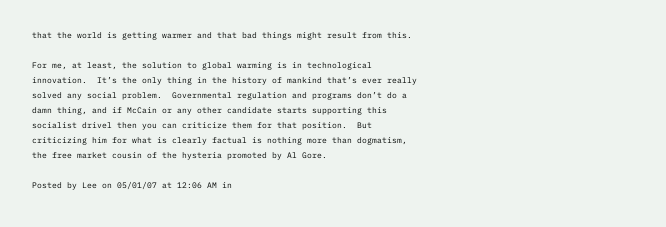that the world is getting warmer and that bad things might result from this.

For me, at least, the solution to global warming is in technological innovation.  It’s the only thing in the history of mankind that’s ever really solved any social problem.  Governmental regulation and programs don’t do a damn thing, and if McCain or any other candidate starts supporting this socialist drivel then you can criticize them for that position.  But criticizing him for what is clearly factual is nothing more than dogmatism, the free market cousin of the hysteria promoted by Al Gore.

Posted by Lee on 05/01/07 at 12:06 AM in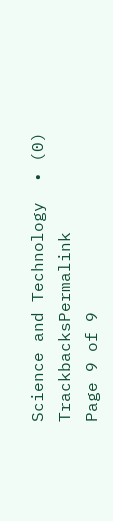Science and Technology  • (0) TrackbacksPermalink
Page 9 of 9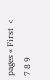pages « First  <  7 8 9